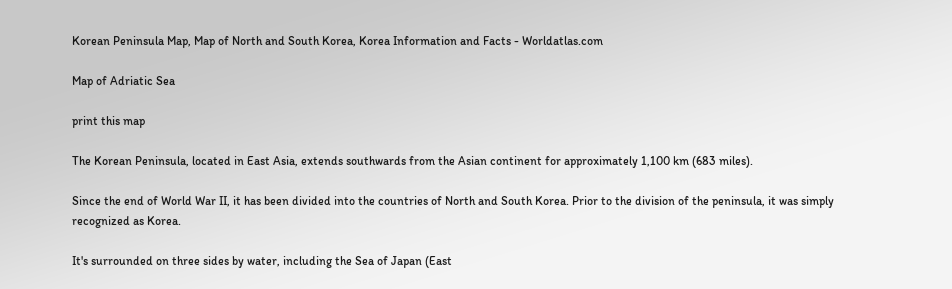Korean Peninsula Map, Map of North and South Korea, Korea Information and Facts - Worldatlas.com

Map of Adriatic Sea

print this map

The Korean Peninsula, located in East Asia, extends southwards from the Asian continent for approximately 1,100 km (683 miles).

Since the end of World War II, it has been divided into the countries of North and South Korea. Prior to the division of the peninsula, it was simply recognized as Korea.

It's surrounded on three sides by water, including the Sea of Japan (East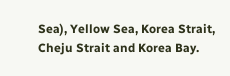Sea), Yellow Sea, Korea Strait, Cheju Strait and Korea Bay.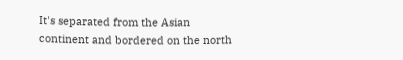It's separated from the Asian continent and bordered on the north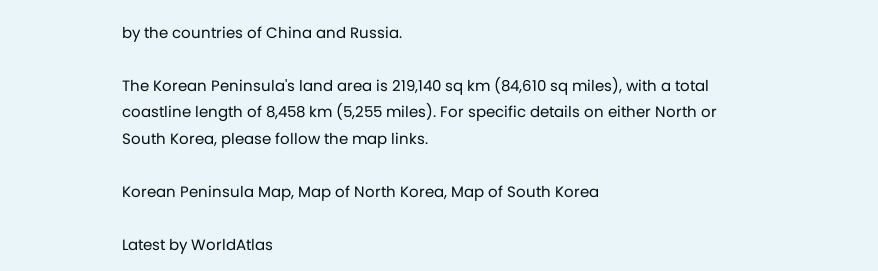by the countries of China and Russia.

The Korean Peninsula's land area is 219,140 sq km (84,610 sq miles), with a total coastline length of 8,458 km (5,255 miles). For specific details on either North or South Korea, please follow the map links.

Korean Peninsula Map, Map of North Korea, Map of South Korea

Latest by WorldAtlas